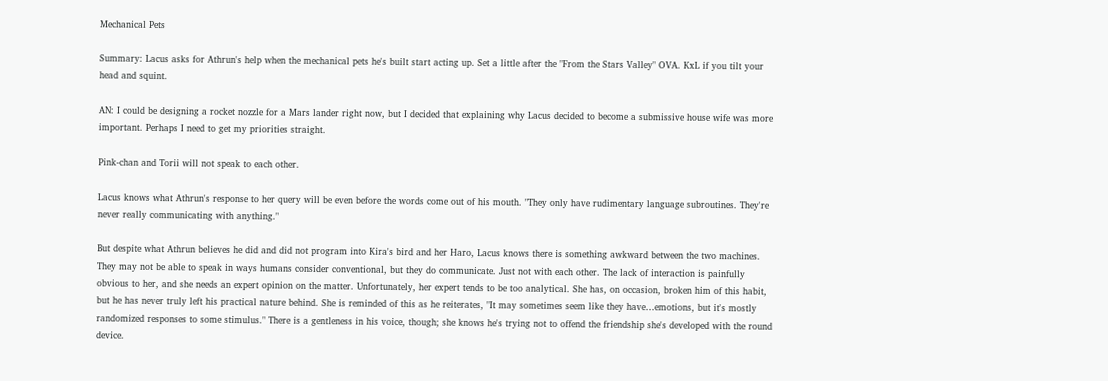Mechanical Pets

Summary: Lacus asks for Athrun's help when the mechanical pets he's built start acting up. Set a little after the "From the Stars Valley" OVA. KxL if you tilt your head and squint.

AN: I could be designing a rocket nozzle for a Mars lander right now, but I decided that explaining why Lacus decided to become a submissive house wife was more important. Perhaps I need to get my priorities straight.

Pink-chan and Torii will not speak to each other.

Lacus knows what Athrun's response to her query will be even before the words come out of his mouth. "They only have rudimentary language subroutines. They're never really communicating with anything."

But despite what Athrun believes he did and did not program into Kira's bird and her Haro, Lacus knows there is something awkward between the two machines. They may not be able to speak in ways humans consider conventional, but they do communicate. Just not with each other. The lack of interaction is painfully obvious to her, and she needs an expert opinion on the matter. Unfortunately, her expert tends to be too analytical. She has, on occasion, broken him of this habit, but he has never truly left his practical nature behind. She is reminded of this as he reiterates, "It may sometimes seem like they have…emotions, but it's mostly randomized responses to some stimulus." There is a gentleness in his voice, though; she knows he's trying not to offend the friendship she's developed with the round device.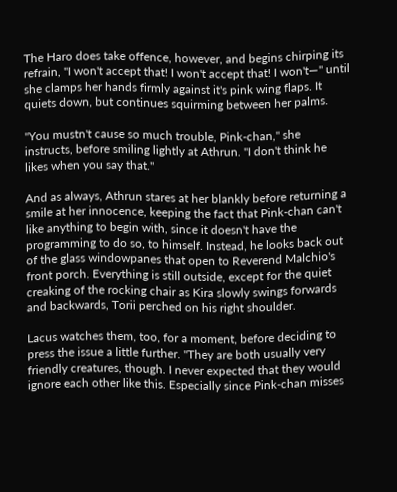The Haro does take offence, however, and begins chirping its refrain, "I won't accept that! I won't accept that! I won't—" until she clamps her hands firmly against it's pink wing flaps. It quiets down, but continues squirming between her palms.

"You mustn't cause so much trouble, Pink-chan," she instructs, before smiling lightly at Athrun. "I don't think he likes when you say that."

And as always, Athrun stares at her blankly before returning a smile at her innocence, keeping the fact that Pink-chan can't like anything to begin with, since it doesn't have the programming to do so, to himself. Instead, he looks back out of the glass windowpanes that open to Reverend Malchio's front porch. Everything is still outside, except for the quiet creaking of the rocking chair as Kira slowly swings forwards and backwards, Torii perched on his right shoulder.

Lacus watches them, too, for a moment, before deciding to press the issue a little further. "They are both usually very friendly creatures, though. I never expected that they would ignore each other like this. Especially since Pink-chan misses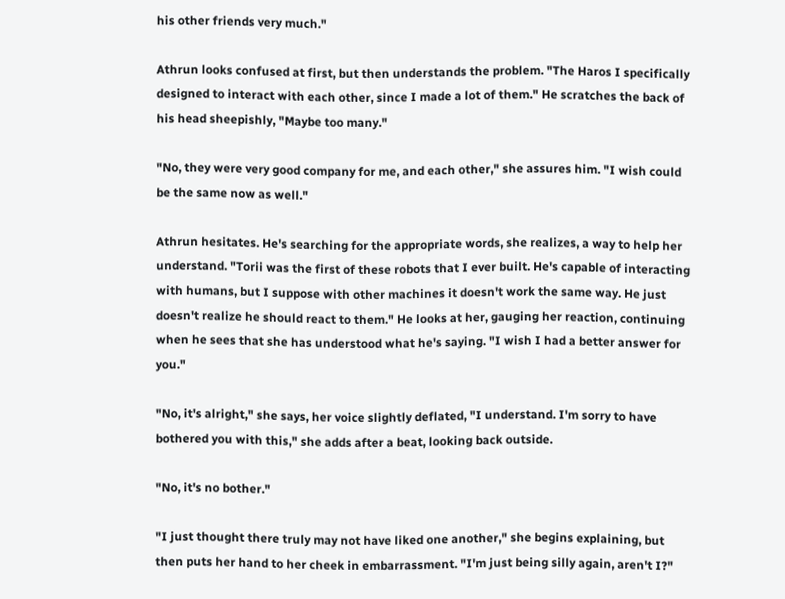his other friends very much."

Athrun looks confused at first, but then understands the problem. "The Haros I specifically designed to interact with each other, since I made a lot of them." He scratches the back of his head sheepishly, "Maybe too many."

"No, they were very good company for me, and each other," she assures him. "I wish could be the same now as well."

Athrun hesitates. He's searching for the appropriate words, she realizes, a way to help her understand. "Torii was the first of these robots that I ever built. He's capable of interacting with humans, but I suppose with other machines it doesn't work the same way. He just doesn't realize he should react to them." He looks at her, gauging her reaction, continuing when he sees that she has understood what he's saying. "I wish I had a better answer for you."

"No, it's alright," she says, her voice slightly deflated, "I understand. I'm sorry to have bothered you with this," she adds after a beat, looking back outside.

"No, it's no bother."

"I just thought there truly may not have liked one another," she begins explaining, but then puts her hand to her cheek in embarrassment. "I'm just being silly again, aren't I?"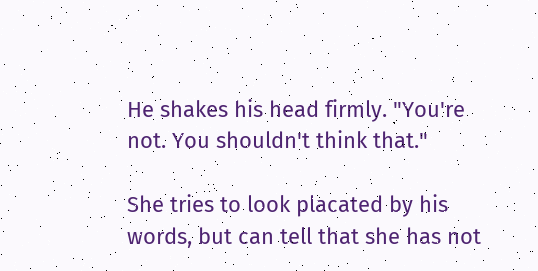He shakes his head firmly. "You're not. You shouldn't think that."

She tries to look placated by his words, but can tell that she has not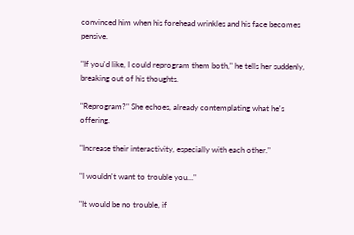convinced him when his forehead wrinkles and his face becomes pensive.

"If you'd like, I could reprogram them both," he tells her suddenly, breaking out of his thoughts.

"Reprogram?" She echoes, already contemplating what he's offering.

"Increase their interactivity, especially with each other."

"I wouldn't want to trouble you…"

"It would be no trouble, if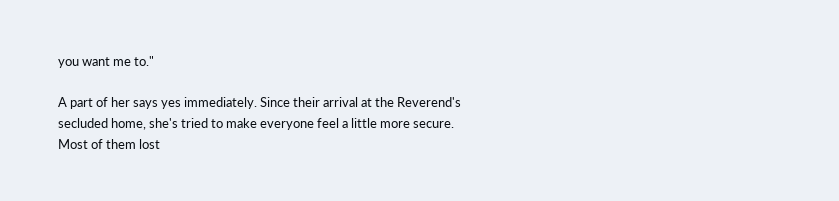you want me to."

A part of her says yes immediately. Since their arrival at the Reverend's secluded home, she's tried to make everyone feel a little more secure. Most of them lost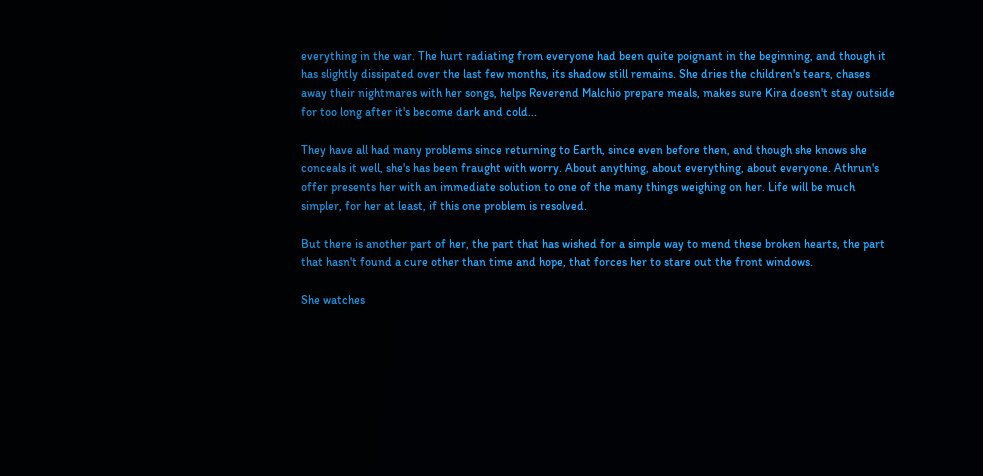everything in the war. The hurt radiating from everyone had been quite poignant in the beginning, and though it has slightly dissipated over the last few months, its shadow still remains. She dries the children's tears, chases away their nightmares with her songs, helps Reverend Malchio prepare meals, makes sure Kira doesn't stay outside for too long after it's become dark and cold...

They have all had many problems since returning to Earth, since even before then, and though she knows she conceals it well, she's has been fraught with worry. About anything, about everything, about everyone. Athrun's offer presents her with an immediate solution to one of the many things weighing on her. Life will be much simpler, for her at least, if this one problem is resolved.

But there is another part of her, the part that has wished for a simple way to mend these broken hearts, the part that hasn't found a cure other than time and hope, that forces her to stare out the front windows.

She watches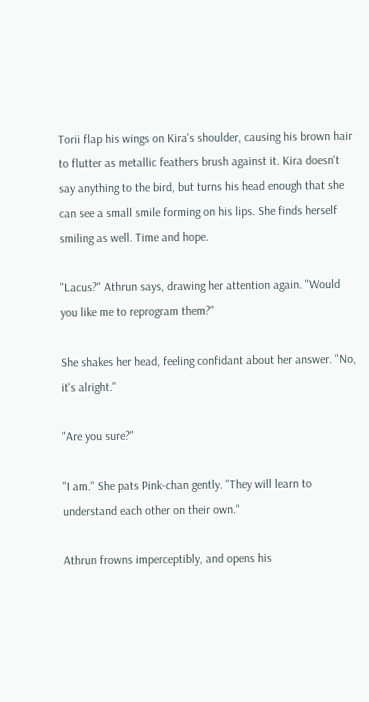Torii flap his wings on Kira's shoulder, causing his brown hair to flutter as metallic feathers brush against it. Kira doesn't say anything to the bird, but turns his head enough that she can see a small smile forming on his lips. She finds herself smiling as well. Time and hope.

"Lacus?" Athrun says, drawing her attention again. "Would you like me to reprogram them?"

She shakes her head, feeling confidant about her answer. "No, it's alright."

"Are you sure?"

"I am." She pats Pink-chan gently. "They will learn to understand each other on their own."

Athrun frowns imperceptibly, and opens his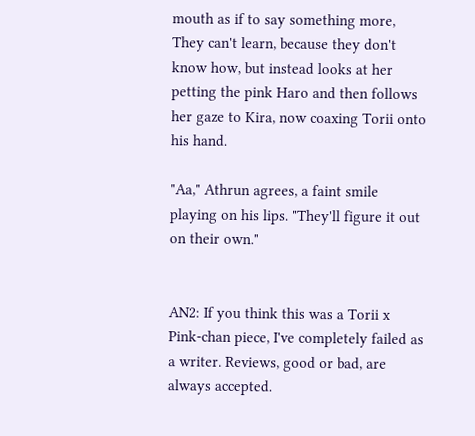mouth as if to say something more, They can't learn, because they don't know how, but instead looks at her petting the pink Haro and then follows her gaze to Kira, now coaxing Torii onto his hand.

"Aa," Athrun agrees, a faint smile playing on his lips. "They'll figure it out on their own."


AN2: If you think this was a Torii x Pink-chan piece, I've completely failed as a writer. Reviews, good or bad, are always accepted.